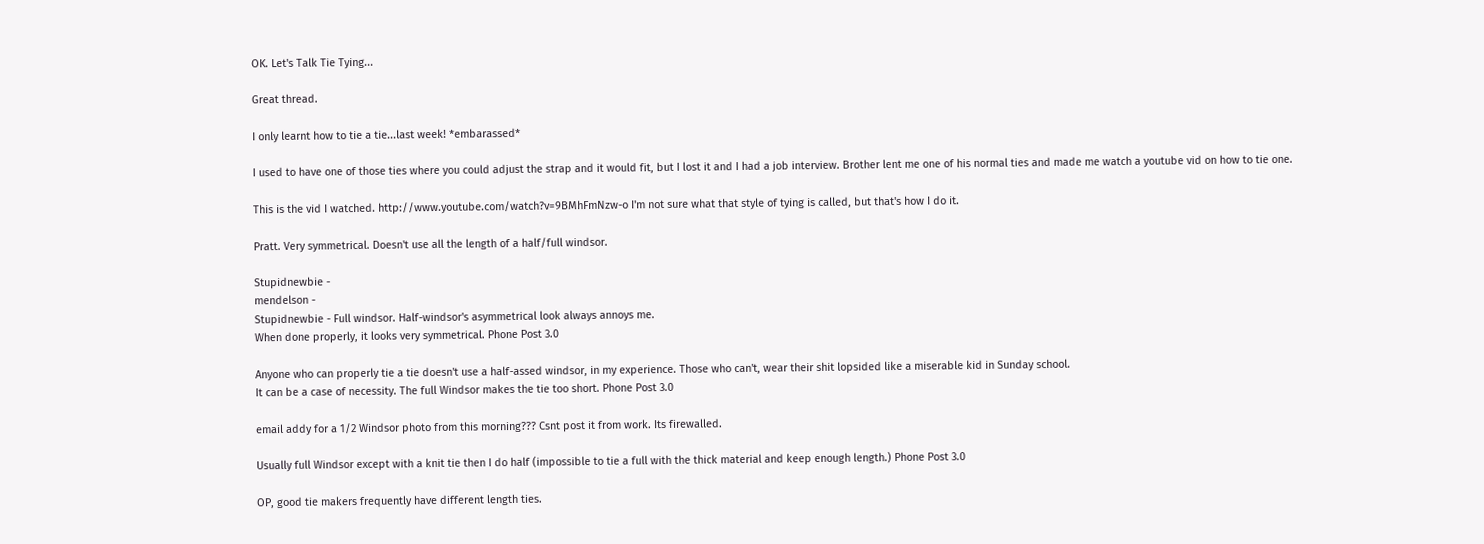OK. Let's Talk Tie Tying...

Great thread.

I only learnt how to tie a tie...last week! *embarassed*

I used to have one of those ties where you could adjust the strap and it would fit, but I lost it and I had a job interview. Brother lent me one of his normal ties and made me watch a youtube vid on how to tie one.

This is the vid I watched. http://www.youtube.com/watch?v=9BMhFmNzw-o I'm not sure what that style of tying is called, but that's how I do it.

Pratt. Very symmetrical. Doesn't use all the length of a half/full windsor.

Stupidnewbie -
mendelson -
Stupidnewbie - Full windsor. Half-windsor's asymmetrical look always annoys me.
When done properly, it looks very symmetrical. Phone Post 3.0

Anyone who can properly tie a tie doesn't use a half-assed windsor, in my experience. Those who can't, wear their shit lopsided like a miserable kid in Sunday school.
It can be a case of necessity. The full Windsor makes the tie too short. Phone Post 3.0

email addy for a 1/2 Windsor photo from this morning??? Csnt post it from work. Its firewalled.

Usually full Windsor except with a knit tie then I do half (impossible to tie a full with the thick material and keep enough length.) Phone Post 3.0

OP, good tie makers frequently have different length ties.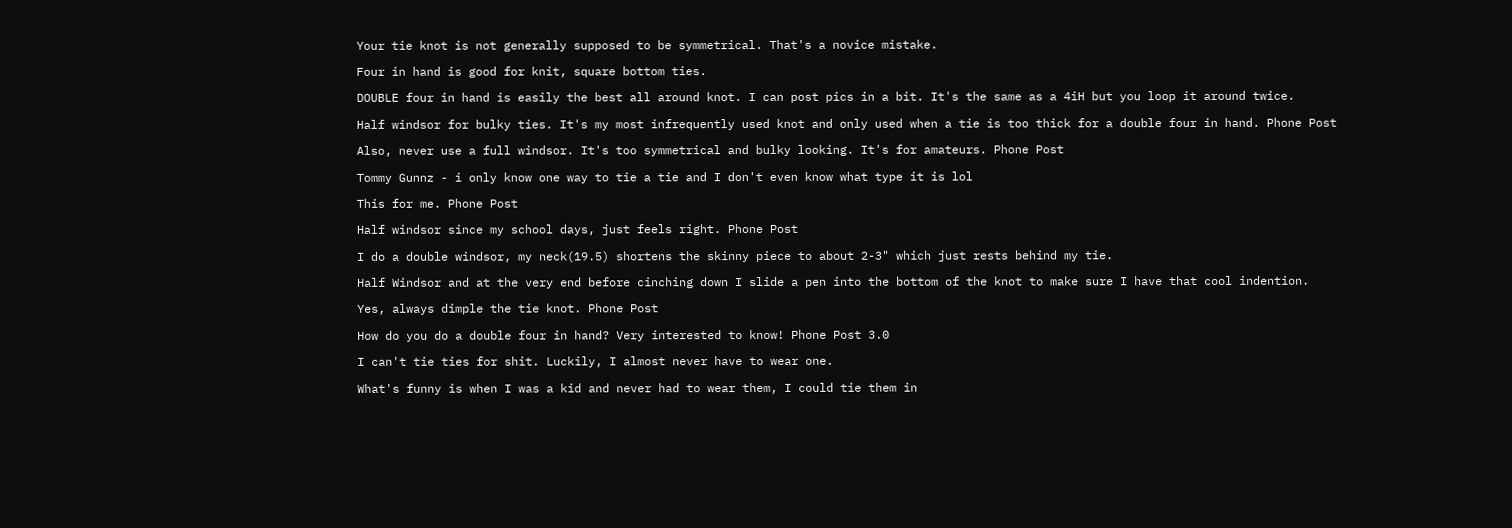Your tie knot is not generally supposed to be symmetrical. That's a novice mistake.

Four in hand is good for knit, square bottom ties.

DOUBLE four in hand is easily the best all around knot. I can post pics in a bit. It's the same as a 4iH but you loop it around twice.

Half windsor for bulky ties. It's my most infrequently used knot and only used when a tie is too thick for a double four in hand. Phone Post

Also, never use a full windsor. It's too symmetrical and bulky looking. It's for amateurs. Phone Post

Tommy Gunnz - i only know one way to tie a tie and I don't even know what type it is lol

This for me. Phone Post

Half windsor since my school days, just feels right. Phone Post

I do a double windsor, my neck(19.5) shortens the skinny piece to about 2-3" which just rests behind my tie.

Half Windsor and at the very end before cinching down I slide a pen into the bottom of the knot to make sure I have that cool indention.

Yes, always dimple the tie knot. Phone Post

How do you do a double four in hand? Very interested to know! Phone Post 3.0

I can't tie ties for shit. Luckily, I almost never have to wear one.

What's funny is when I was a kid and never had to wear them, I could tie them in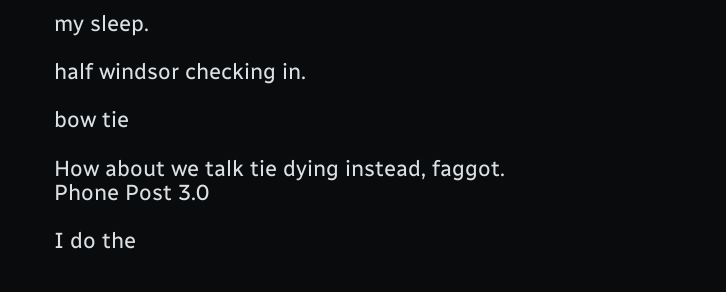my sleep.

half windsor checking in.

bow tie

How about we talk tie dying instead, faggot. Phone Post 3.0

I do the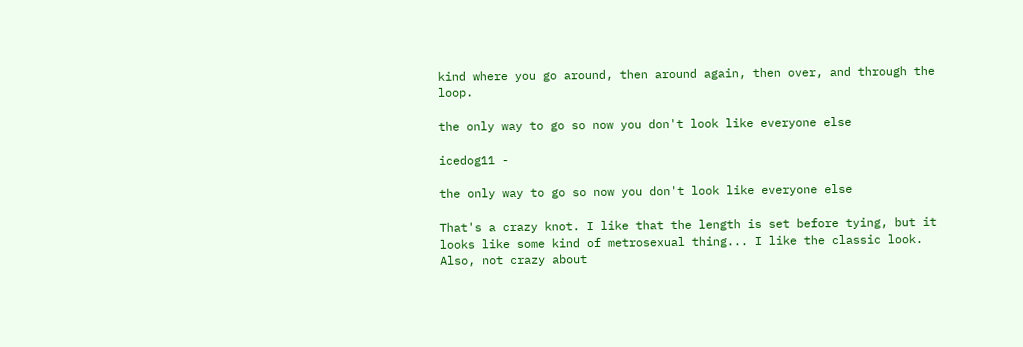kind where you go around, then around again, then over, and through the loop.

the only way to go so now you don't look like everyone else

icedog11 -

the only way to go so now you don't look like everyone else

That's a crazy knot. I like that the length is set before tying, but it looks like some kind of metrosexual thing... I like the classic look. Also, not crazy about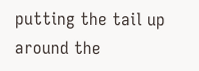putting the tail up around the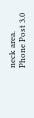neck area. Phone Post 3.0